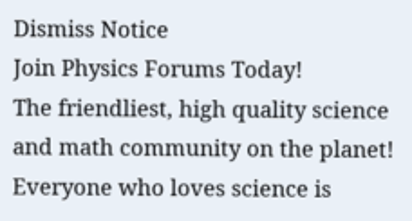Dismiss Notice
Join Physics Forums Today!
The friendliest, high quality science and math community on the planet! Everyone who loves science is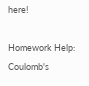here!

Homework Help: Coulomb's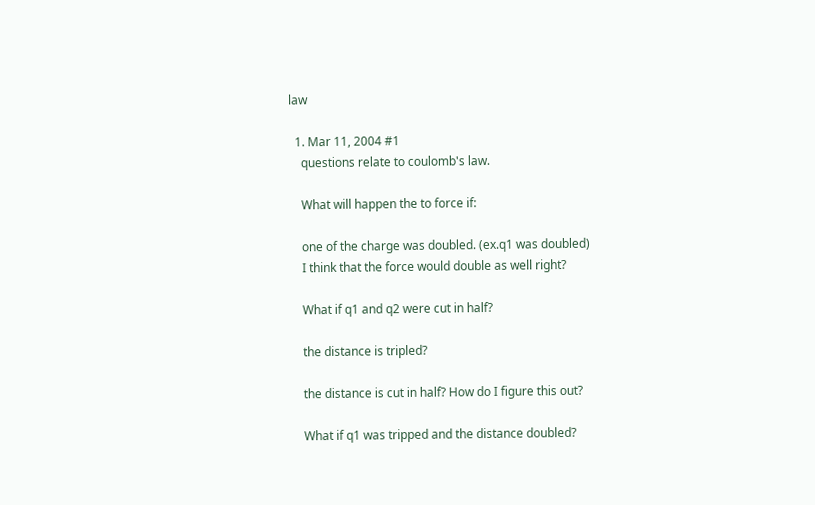law

  1. Mar 11, 2004 #1
    questions relate to coulomb's law.

    What will happen the to force if:

    one of the charge was doubled. (ex.q1 was doubled)
    I think that the force would double as well right?

    What if q1 and q2 were cut in half?

    the distance is tripled?

    the distance is cut in half? How do I figure this out?

    What if q1 was tripped and the distance doubled?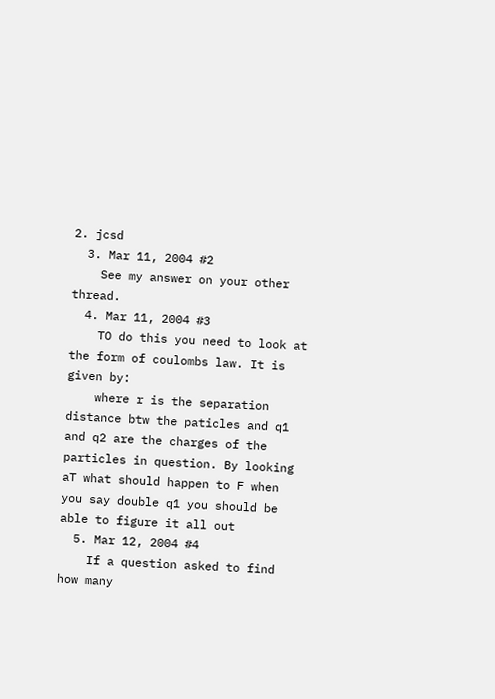2. jcsd
  3. Mar 11, 2004 #2
    See my answer on your other thread.
  4. Mar 11, 2004 #3
    TO do this you need to look at the form of coulombs law. It is given by:
    where r is the separation distance btw the paticles and q1 and q2 are the charges of the particles in question. By looking aT what should happen to F when you say double q1 you should be able to figure it all out
  5. Mar 12, 2004 #4
    If a question asked to find how many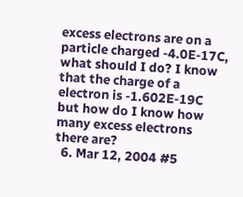excess electrons are on a particle charged -4.0E-17C, what should I do? I know that the charge of a electron is -1.602E-19C but how do I know how many excess electrons there are?
  6. Mar 12, 2004 #5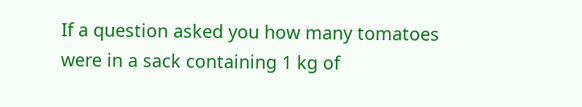If a question asked you how many tomatoes were in a sack containing 1 kg of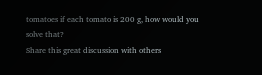tomatoes if each tomato is 200 g, how would you solve that?
Share this great discussion with others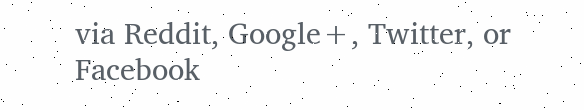via Reddit, Google+, Twitter, or Facebook